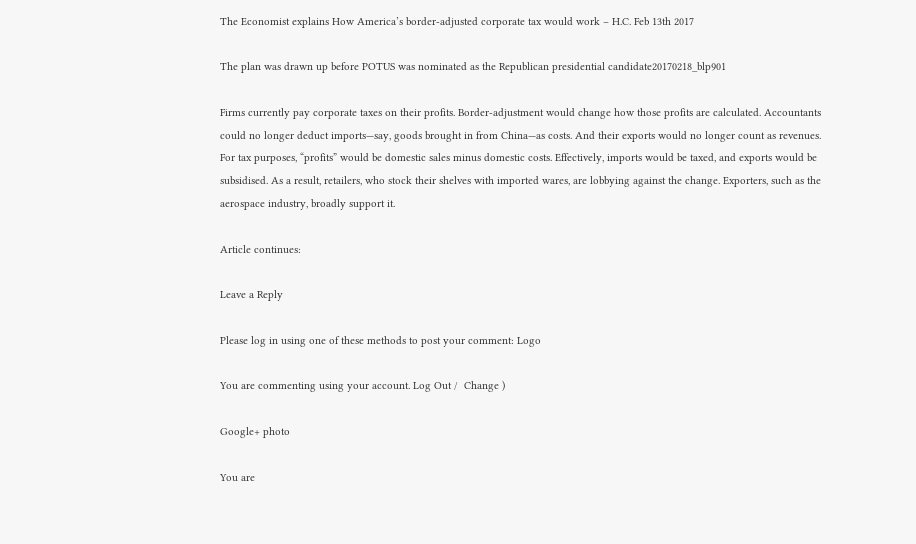The Economist explains How America’s border-adjusted corporate tax would work – H.C. Feb 13th 2017

The plan was drawn up before POTUS was nominated as the Republican presidential candidate20170218_blp901

Firms currently pay corporate taxes on their profits. Border-adjustment would change how those profits are calculated. Accountants could no longer deduct imports—say, goods brought in from China—as costs. And their exports would no longer count as revenues. For tax purposes, “profits” would be domestic sales minus domestic costs. Effectively, imports would be taxed, and exports would be subsidised. As a result, retailers, who stock their shelves with imported wares, are lobbying against the change. Exporters, such as the aerospace industry, broadly support it.

Article continues:

Leave a Reply

Please log in using one of these methods to post your comment: Logo

You are commenting using your account. Log Out /  Change )

Google+ photo

You are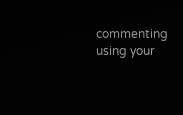commenting using your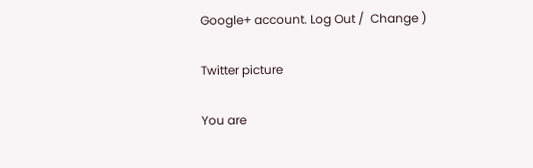Google+ account. Log Out /  Change )

Twitter picture

You are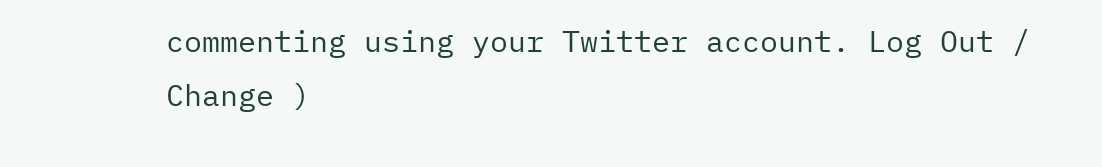commenting using your Twitter account. Log Out /  Change )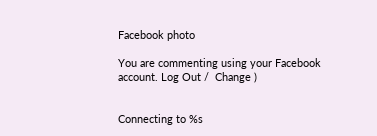Facebook photo

You are commenting using your Facebook account. Log Out /  Change )


Connecting to %s